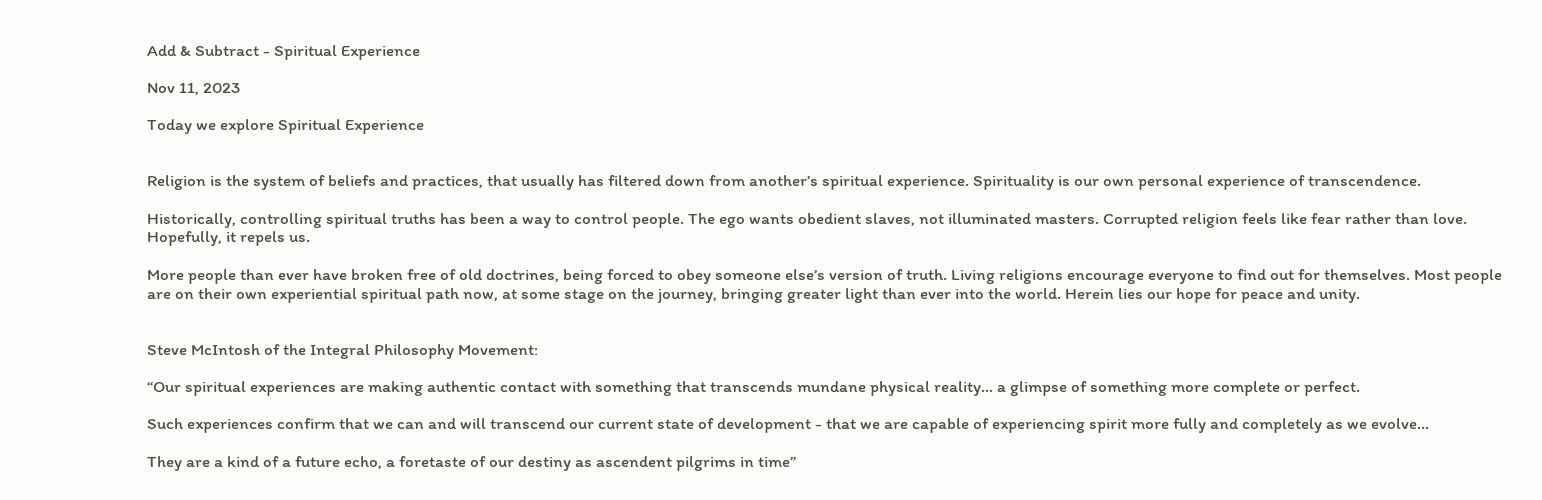Add & Subtract - Spiritual Experience

Nov 11, 2023

Today we explore Spiritual Experience


Religion is the system of beliefs and practices, that usually has filtered down from another’s spiritual experience. Spirituality is our own personal experience of transcendence.

Historically, controlling spiritual truths has been a way to control people. The ego wants obedient slaves, not illuminated masters. Corrupted religion feels like fear rather than love. Hopefully, it repels us.

More people than ever have broken free of old doctrines, being forced to obey someone else’s version of truth. Living religions encourage everyone to find out for themselves. Most people are on their own experiential spiritual path now, at some stage on the journey, bringing greater light than ever into the world. Herein lies our hope for peace and unity.


Steve McIntosh of the Integral Philosophy Movement:

“Our spiritual experiences are making authentic contact with something that transcends mundane physical reality… a glimpse of something more complete or perfect.

Such experiences confirm that we can and will transcend our current state of development - that we are capable of experiencing spirit more fully and completely as we evolve…

They are a kind of a future echo, a foretaste of our destiny as ascendent pilgrims in time”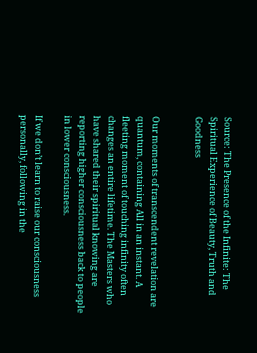Source: The Presence of the Infinite: The Spiritual Experience of Beauty, Truth and Goodness


Our moments of transcendent revelation are quantum, containing All in an instant. A fleeting moment of touching infinity often changes an entire lifetime. The Masters who have shared their spiritual knowing are reporting higher consciousness back to people in lower consciousness.

If we don’t learn to raise our consciousness personally, following in the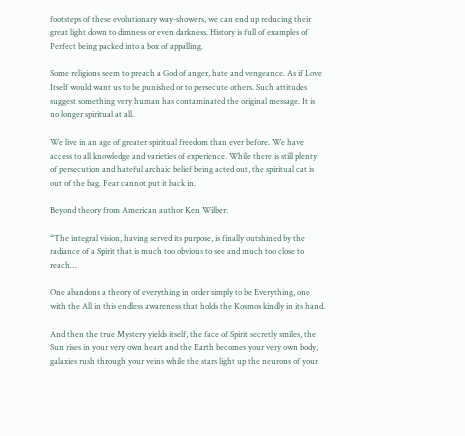footsteps of these evolutionary way-showers, we can end up reducing their great light down to dimness or even darkness. History is full of examples of Perfect being packed into a box of appalling.

Some religions seem to preach a God of anger, hate and vengeance. As if Love Itself would want us to be punished or to persecute others. Such attitudes suggest something very human has contaminated the original message. It is no longer spiritual at all.

We live in an age of greater spiritual freedom than ever before. We have access to all knowledge and varieties of experience. While there is still plenty of persecution and hateful archaic belief being acted out, the spiritual cat is out of the bag. Fear cannot put it back in.

Beyond theory from American author Ken Wilber:

“The integral vision, having served its purpose, is finally outshined by the radiance of a Spirit that is much too obvious to see and much too close to reach…

One abandons a theory of everything in order simply to be Everything, one with the All in this endless awareness that holds the Kosmos kindly in its hand.

And then the true Mystery yields itself, the face of Spirit secretly smiles, the Sun rises in your very own heart and the Earth becomes your very own body, galaxies rush through your veins while the stars light up the neurons of your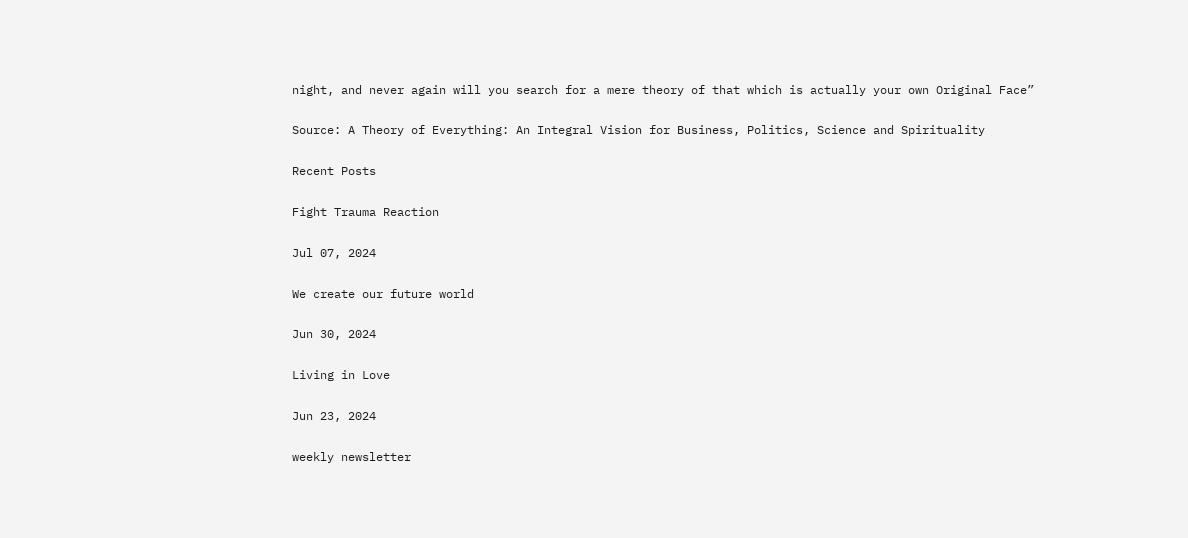night, and never again will you search for a mere theory of that which is actually your own Original Face”

Source: A Theory of Everything: An Integral Vision for Business, Politics, Science and Spirituality

Recent Posts

Fight Trauma Reaction

Jul 07, 2024

We create our future world

Jun 30, 2024

Living in Love

Jun 23, 2024

weekly newsletter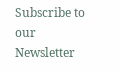Subscribe to our Newsletter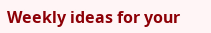Weekly ideas for your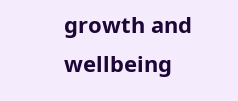growth and wellbeing